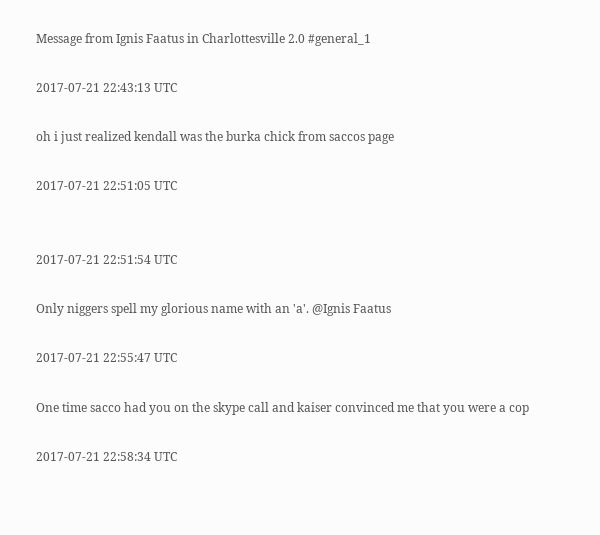Message from Ignis Faatus in Charlottesville 2.0 #general_1

2017-07-21 22:43:13 UTC

oh i just realized kendall was the burka chick from saccos page

2017-07-21 22:51:05 UTC


2017-07-21 22:51:54 UTC

Only niggers spell my glorious name with an 'a'. @Ignis Faatus

2017-07-21 22:55:47 UTC

One time sacco had you on the skype call and kaiser convinced me that you were a cop

2017-07-21 22:58:34 UTC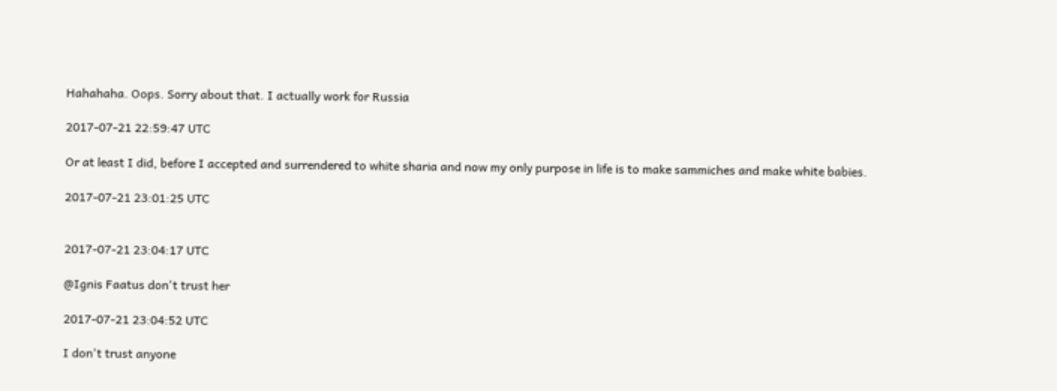Hahahaha. Oops. Sorry about that. I actually work for Russia

2017-07-21 22:59:47 UTC

Or at least I did, before I accepted and surrendered to white sharia and now my only purpose in life is to make sammiches and make white babies.

2017-07-21 23:01:25 UTC


2017-07-21 23:04:17 UTC

@Ignis Faatus don't trust her

2017-07-21 23:04:52 UTC

I don't trust anyone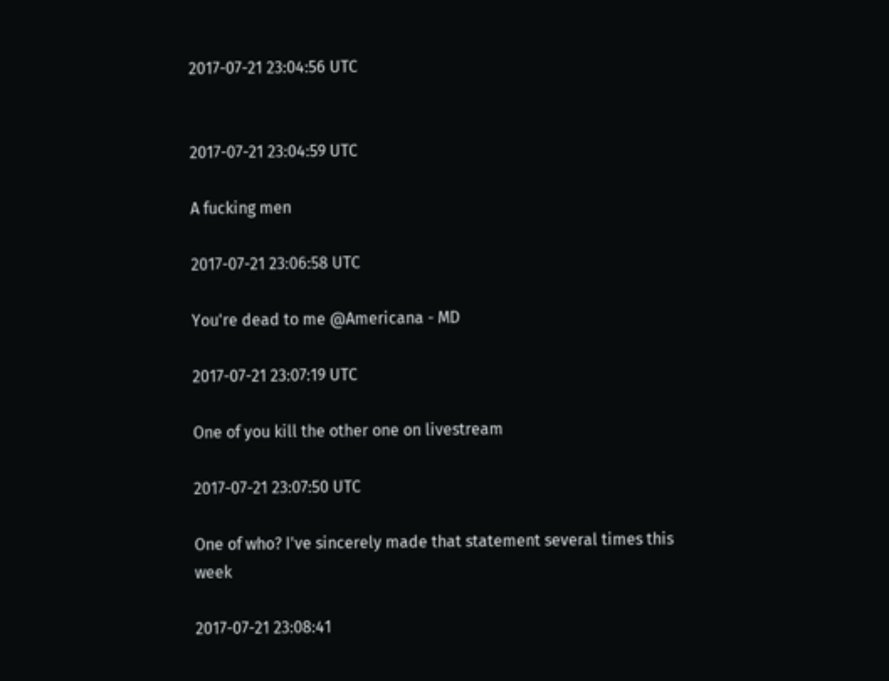2017-07-21 23:04:56 UTC


2017-07-21 23:04:59 UTC

A fucking men

2017-07-21 23:06:58 UTC

You're dead to me @Americana - MD

2017-07-21 23:07:19 UTC

One of you kill the other one on livestream

2017-07-21 23:07:50 UTC

One of who? I've sincerely made that statement several times this week

2017-07-21 23:08:41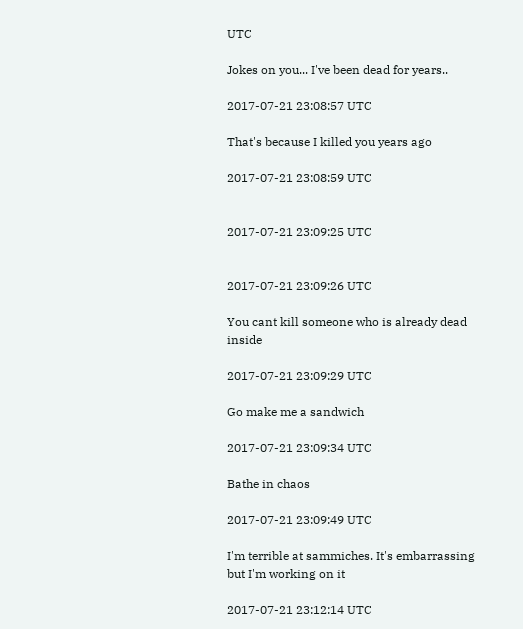UTC

Jokes on you... I've been dead for years..

2017-07-21 23:08:57 UTC

That's because I killed you years ago

2017-07-21 23:08:59 UTC


2017-07-21 23:09:25 UTC


2017-07-21 23:09:26 UTC

You cant kill someone who is already dead inside

2017-07-21 23:09:29 UTC

Go make me a sandwich

2017-07-21 23:09:34 UTC

Bathe in chaos

2017-07-21 23:09:49 UTC

I'm terrible at sammiches. It's embarrassing but I'm working on it

2017-07-21 23:12:14 UTC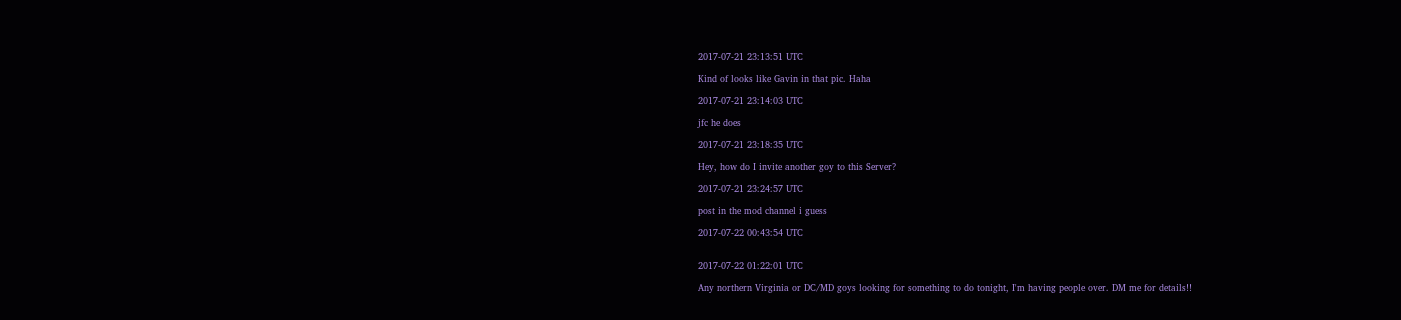2017-07-21 23:13:51 UTC

Kind of looks like Gavin in that pic. Haha

2017-07-21 23:14:03 UTC

jfc he does

2017-07-21 23:18:35 UTC

Hey, how do I invite another goy to this Server?

2017-07-21 23:24:57 UTC

post in the mod channel i guess

2017-07-22 00:43:54 UTC


2017-07-22 01:22:01 UTC

Any northern Virginia or DC/MD goys looking for something to do tonight, I'm having people over. DM me for details!!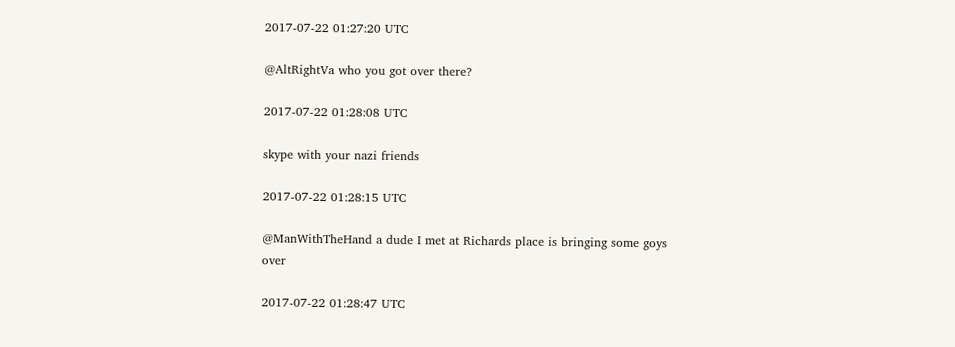2017-07-22 01:27:20 UTC

@AltRightVa who you got over there?

2017-07-22 01:28:08 UTC

skype with your nazi friends

2017-07-22 01:28:15 UTC

@ManWithTheHand a dude I met at Richards place is bringing some goys over

2017-07-22 01:28:47 UTC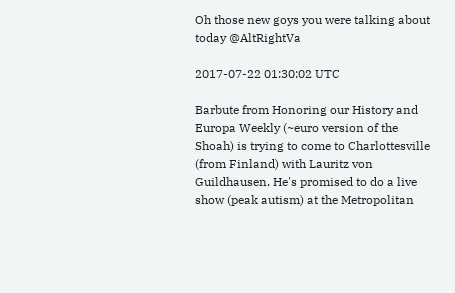Oh those new goys you were talking about today @AltRightVa

2017-07-22 01:30:02 UTC

Barbute from Honoring our History and Europa Weekly (~euro version of the Shoah) is trying to come to Charlottesville (from Finland) with Lauritz von Guildhausen. He's promised to do a live show (peak autism) at the Metropolitan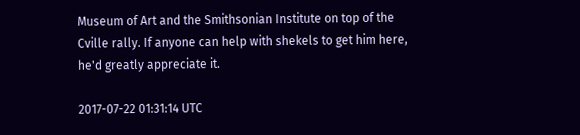Museum of Art and the Smithsonian Institute on top of the Cville rally. If anyone can help with shekels to get him here, he'd greatly appreciate it.

2017-07-22 01:31:14 UTC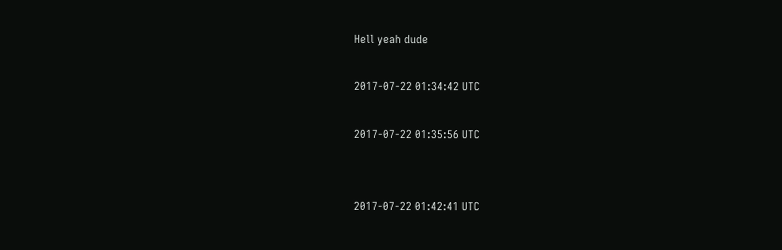Hell yeah dude

2017-07-22 01:34:42 UTC

2017-07-22 01:35:56 UTC


2017-07-22 01:42:41 UTC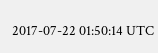2017-07-22 01:50:14 UTC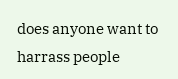does anyone want to harrass people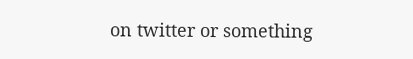on twitter or something